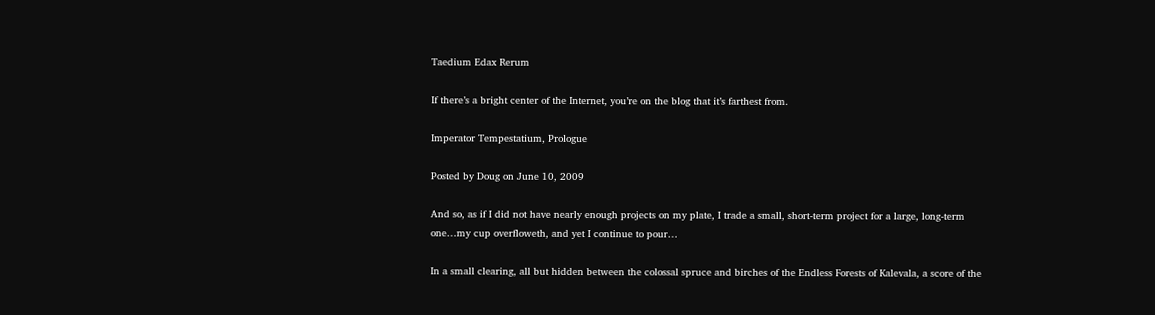Taedium Edax Rerum

If there’s a bright center of the Internet, you’re on the blog that it’s farthest from.

Imperator Tempestatium, Prologue

Posted by Doug on June 10, 2009

And so, as if I did not have nearly enough projects on my plate, I trade a small, short-term project for a large, long-term one…my cup overfloweth, and yet I continue to pour…

In a small clearing, all but hidden between the colossal spruce and birches of the Endless Forests of Kalevala, a score of the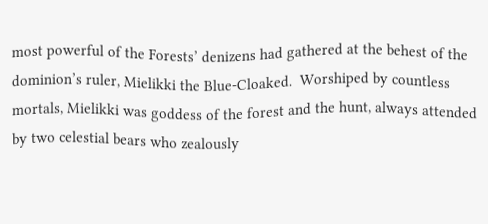most powerful of the Forests’ denizens had gathered at the behest of the dominion’s ruler, Mielikki the Blue-Cloaked.  Worshiped by countless mortals, Mielikki was goddess of the forest and the hunt, always attended by two celestial bears who zealously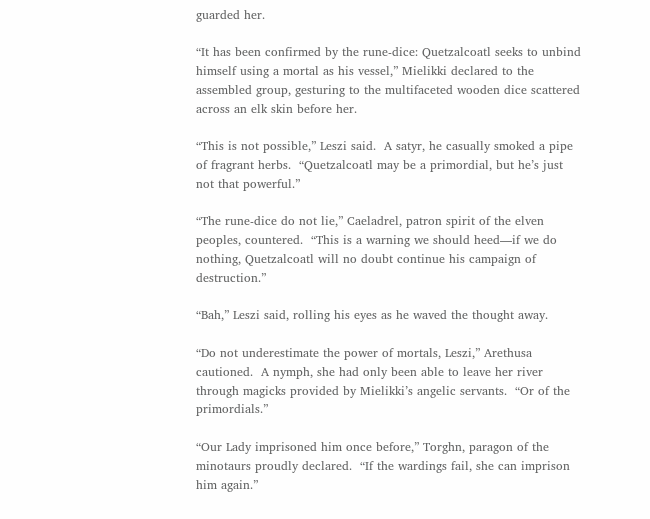guarded her.

“It has been confirmed by the rune-dice: Quetzalcoatl seeks to unbind himself using a mortal as his vessel,” Mielikki declared to the assembled group, gesturing to the multifaceted wooden dice scattered across an elk skin before her.

“This is not possible,” Leszi said.  A satyr, he casually smoked a pipe of fragrant herbs.  “Quetzalcoatl may be a primordial, but he’s just not that powerful.”

“The rune-dice do not lie,” Caeladrel, patron spirit of the elven peoples, countered.  “This is a warning we should heed—if we do nothing, Quetzalcoatl will no doubt continue his campaign of destruction.”

“Bah,” Leszi said, rolling his eyes as he waved the thought away.

“Do not underestimate the power of mortals, Leszi,” Arethusa cautioned.  A nymph, she had only been able to leave her river through magicks provided by Mielikki’s angelic servants.  “Or of the primordials.”

“Our Lady imprisoned him once before,” Torghn, paragon of the minotaurs proudly declared.  “If the wardings fail, she can imprison him again.”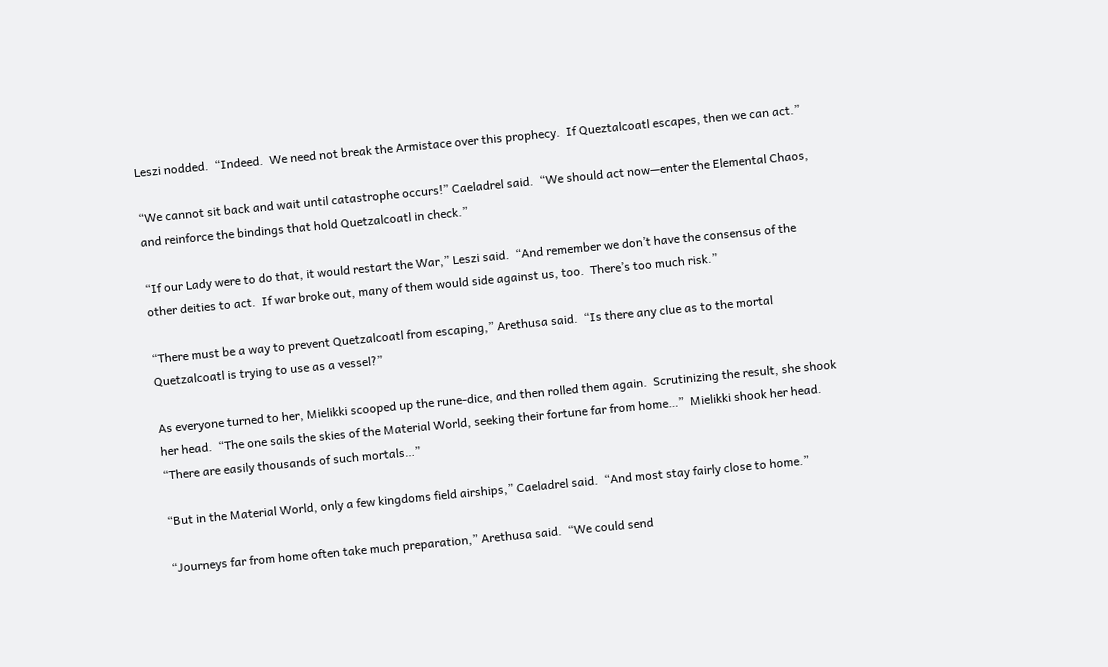Leszi nodded.  “Indeed.  We need not break the Armistace over this prophecy.  If Queztalcoatl escapes, then we can act.”

“We cannot sit back and wait until catastrophe occurs!” Caeladrel said.  “We should act now—enter the Elemental Chaos, and reinforce the bindings that hold Quetzalcoatl in check.”

“If our Lady were to do that, it would restart the War,” Leszi said.  “And remember we don’t have the consensus of the other deities to act.  If war broke out, many of them would side against us, too.  There’s too much risk.”

“There must be a way to prevent Quetzalcoatl from escaping,” Arethusa said.  “Is there any clue as to the mortal Quetzalcoatl is trying to use as a vessel?”

As everyone turned to her, Mielikki scooped up the rune-dice, and then rolled them again.  Scrutinizing the result, she shook her head.  “The one sails the skies of the Material World, seeking their fortune far from home…”  Mielikki shook her head.  “There are easily thousands of such mortals…”

“But in the Material World, only a few kingdoms field airships,” Caeladrel said.  “And most stay fairly close to home.”

“Journeys far from home often take much preparation,” Arethusa said.  “We could send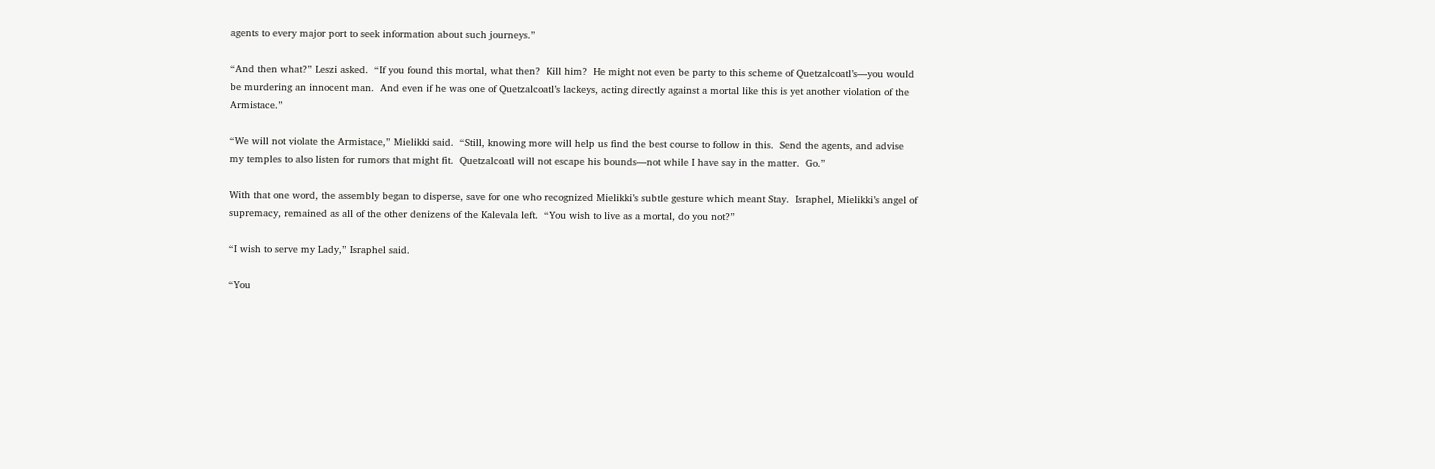agents to every major port to seek information about such journeys.”

“And then what?” Leszi asked.  “If you found this mortal, what then?  Kill him?  He might not even be party to this scheme of Quetzalcoatl’s—you would be murdering an innocent man.  And even if he was one of Quetzalcoatl’s lackeys, acting directly against a mortal like this is yet another violation of the Armistace.”

“We will not violate the Armistace,” Mielikki said.  “Still, knowing more will help us find the best course to follow in this.  Send the agents, and advise my temples to also listen for rumors that might fit.  Quetzalcoatl will not escape his bounds—not while I have say in the matter.  Go.”

With that one word, the assembly began to disperse, save for one who recognized Mielikki’s subtle gesture which meant Stay.  Israphel, Mielikki’s angel of supremacy, remained as all of the other denizens of the Kalevala left.  “You wish to live as a mortal, do you not?”

“I wish to serve my Lady,” Israphel said.

“You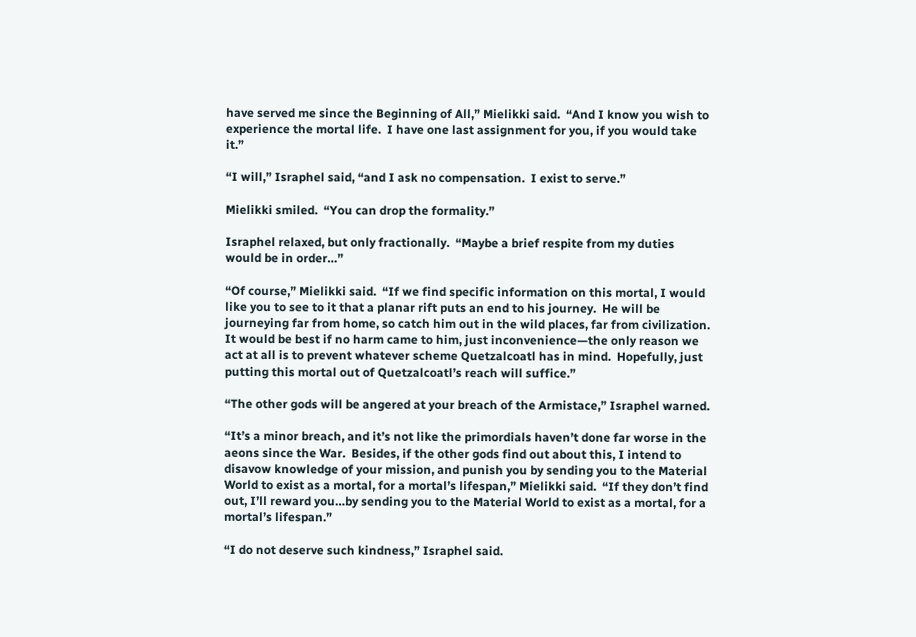have served me since the Beginning of All,” Mielikki said.  “And I know you wish to experience the mortal life.  I have one last assignment for you, if you would take it.”

“I will,” Israphel said, “and I ask no compensation.  I exist to serve.”

Mielikki smiled.  “You can drop the formality.”

Israphel relaxed, but only fractionally.  “Maybe a brief respite from my duties would be in order…”

“Of course,” Mielikki said.  “If we find specific information on this mortal, I would like you to see to it that a planar rift puts an end to his journey.  He will be journeying far from home, so catch him out in the wild places, far from civilization.  It would be best if no harm came to him, just inconvenience—the only reason we act at all is to prevent whatever scheme Quetzalcoatl has in mind.  Hopefully, just putting this mortal out of Quetzalcoatl’s reach will suffice.”

“The other gods will be angered at your breach of the Armistace,” Israphel warned.

“It’s a minor breach, and it’s not like the primordials haven’t done far worse in the aeons since the War.  Besides, if the other gods find out about this, I intend to disavow knowledge of your mission, and punish you by sending you to the Material World to exist as a mortal, for a mortal’s lifespan,” Mielikki said.  “If they don’t find out, I’ll reward you…by sending you to the Material World to exist as a mortal, for a mortal’s lifespan.”

“I do not deserve such kindness,” Israphel said.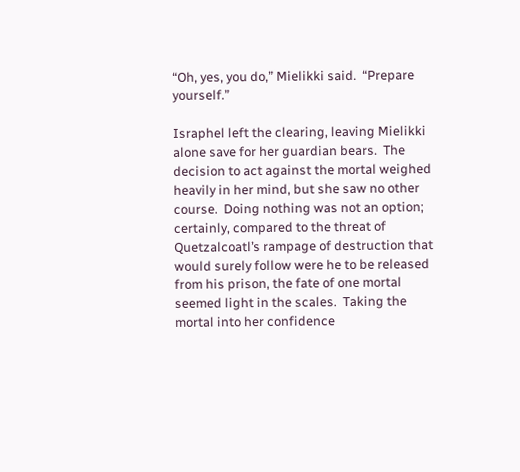“Oh, yes, you do,” Mielikki said.  “Prepare yourself.”

Israphel left the clearing, leaving Mielikki alone save for her guardian bears.  The decision to act against the mortal weighed heavily in her mind, but she saw no other course.  Doing nothing was not an option; certainly, compared to the threat of Quetzalcoatl’s rampage of destruction that would surely follow were he to be released from his prison, the fate of one mortal seemed light in the scales.  Taking the mortal into her confidence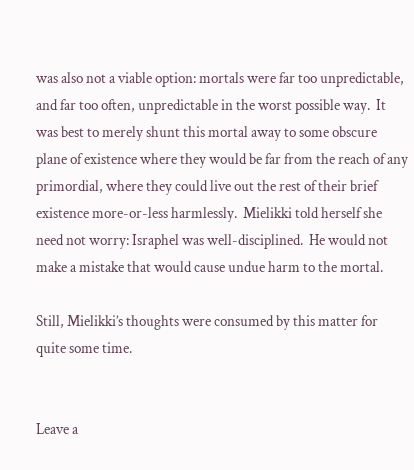was also not a viable option: mortals were far too unpredictable, and far too often, unpredictable in the worst possible way.  It was best to merely shunt this mortal away to some obscure plane of existence where they would be far from the reach of any primordial, where they could live out the rest of their brief existence more-or-less harmlessly.  Mielikki told herself she need not worry: Israphel was well-disciplined.  He would not make a mistake that would cause undue harm to the mortal.

Still, Mielikki’s thoughts were consumed by this matter for quite some time.


Leave a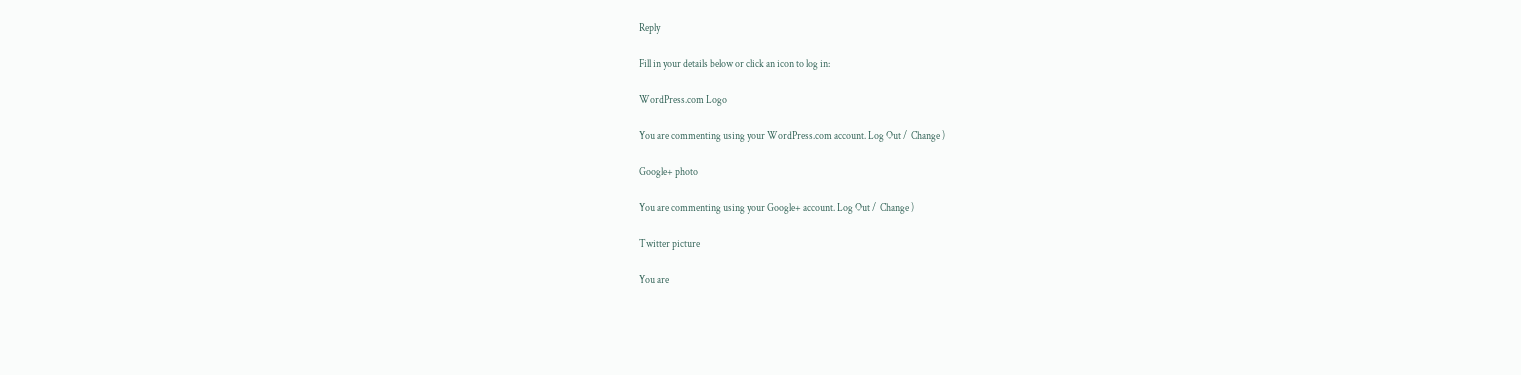Reply

Fill in your details below or click an icon to log in:

WordPress.com Logo

You are commenting using your WordPress.com account. Log Out /  Change )

Google+ photo

You are commenting using your Google+ account. Log Out /  Change )

Twitter picture

You are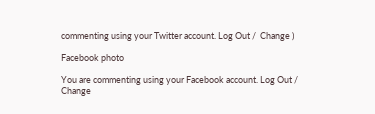commenting using your Twitter account. Log Out /  Change )

Facebook photo

You are commenting using your Facebook account. Log Out /  Change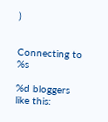)


Connecting to %s

%d bloggers like this: